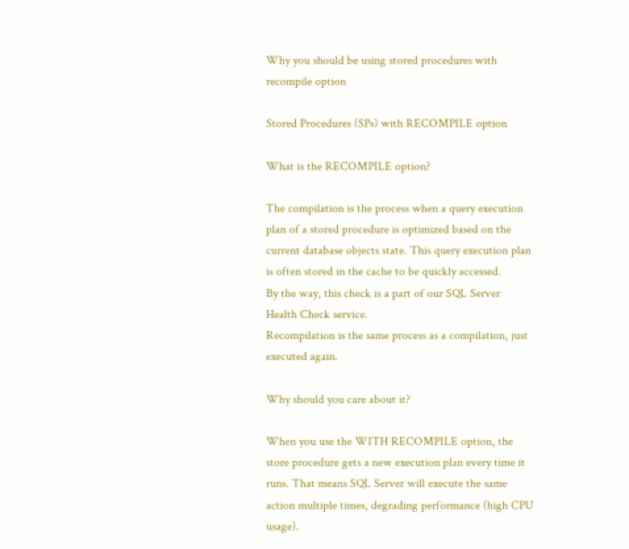Why you should be using stored procedures with recompile option

Stored Procedures (SPs) with RECOMPILE option

What is the RECOMPILE option?

The compilation is the process when a query execution plan of a stored procedure is optimized based on the current database objects state. This query execution plan is often stored in the cache to be quickly accessed.
By the way, this check is a part of our SQL Server Health Check service.
Recompilation is the same process as a compilation, just executed again.

Why should you care about it?

When you use the WITH RECOMPILE option, the store procedure gets a new execution plan every time it runs. That means SQL Server will execute the same action multiple times, degrading performance (high CPU usage).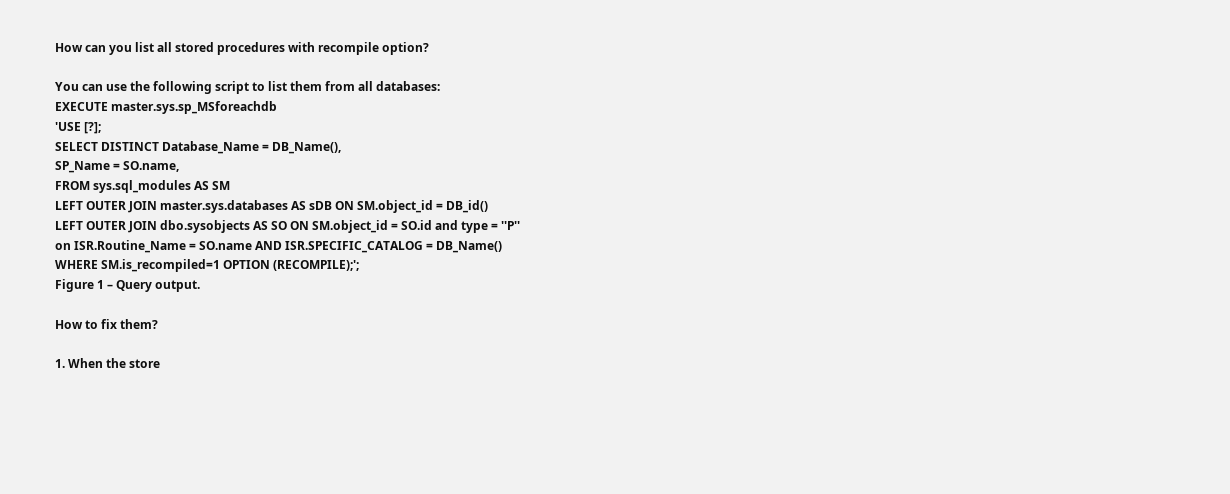How can you list all stored procedures with recompile option?

You can use the following script to list them from all databases:
EXECUTE master.sys.sp_MSforeachdb
'USE [?];
SELECT DISTINCT Database_Name = DB_Name(),
SP_Name = SO.name,
FROM sys.sql_modules AS SM
LEFT OUTER JOIN master.sys.databases AS sDB ON SM.object_id = DB_id()
LEFT OUTER JOIN dbo.sysobjects AS SO ON SM.object_id = SO.id and type = ''P''
on ISR.Routine_Name = SO.name AND ISR.SPECIFIC_CATALOG = DB_Name()
WHERE SM.is_recompiled=1 OPTION (RECOMPILE);';
Figure 1 – Query output.

How to fix them?

1. When the store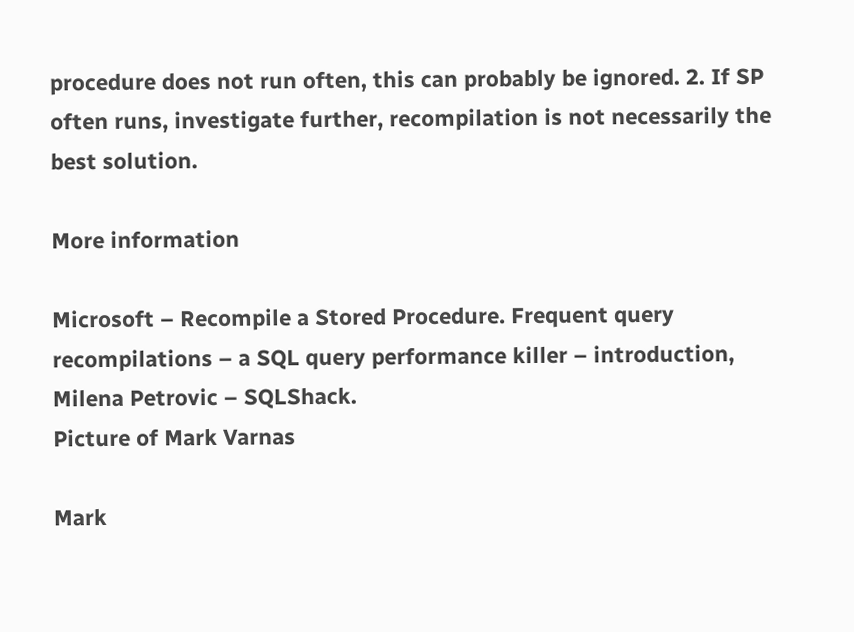procedure does not run often, this can probably be ignored. 2. If SP often runs, investigate further, recompilation is not necessarily the best solution.

More information

Microsoft – Recompile a Stored Procedure. Frequent query recompilations – a SQL query performance killer – introduction, Milena Petrovic – SQLShack.
Picture of Mark Varnas

Mark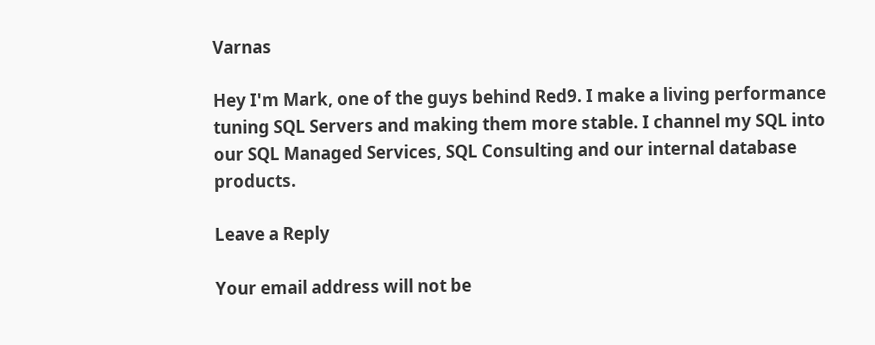Varnas

Hey I'm Mark, one of the guys behind Red9. I make a living performance tuning SQL Servers and making them more stable. I channel my SQL into our SQL Managed Services, SQL Consulting and our internal database products.

Leave a Reply

Your email address will not be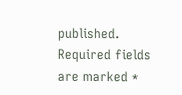published. Required fields are marked *